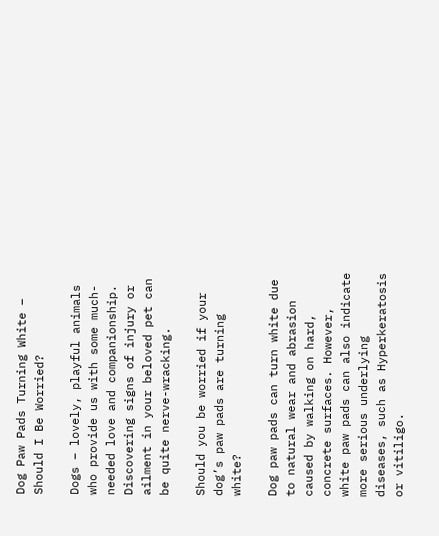Dog Paw Pads Turning White – Should I Be Worried?

Dogs – lovely, playful animals who provide us with some much-needed love and companionship. Discovering signs of injury or ailment in your beloved pet can be quite nerve-wracking.

Should you be worried if your dog’s paw pads are turning white?

Dog paw pads can turn white due to natural wear and abrasion caused by walking on hard, concrete surfaces. However, white paw pads can also indicate more serious underlying diseases, such as Hyperkeratosis or vitiligo.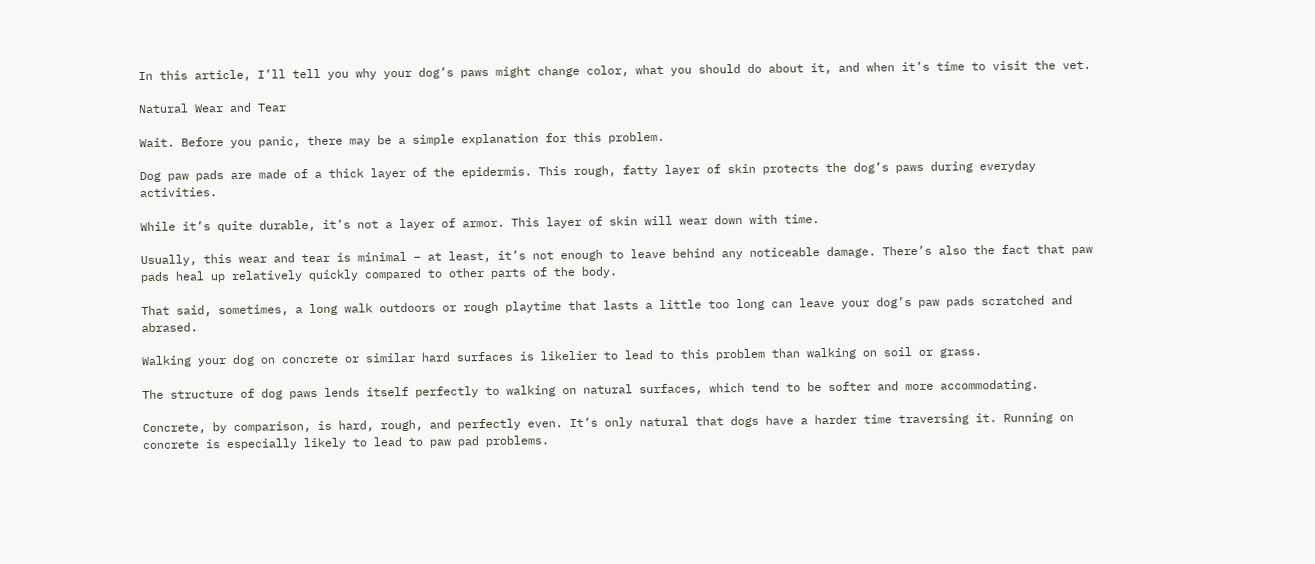In this article, I’ll tell you why your dog’s paws might change color, what you should do about it, and when it’s time to visit the vet.

Natural Wear and Tear

Wait. Before you panic, there may be a simple explanation for this problem.

Dog paw pads are made of a thick layer of the epidermis. This rough, fatty layer of skin protects the dog’s paws during everyday activities.

While it’s quite durable, it’s not a layer of armor. This layer of skin will wear down with time.

Usually, this wear and tear is minimal – at least, it’s not enough to leave behind any noticeable damage. There’s also the fact that paw pads heal up relatively quickly compared to other parts of the body.

That said, sometimes, a long walk outdoors or rough playtime that lasts a little too long can leave your dog’s paw pads scratched and abrased.

Walking your dog on concrete or similar hard surfaces is likelier to lead to this problem than walking on soil or grass.

The structure of dog paws lends itself perfectly to walking on natural surfaces, which tend to be softer and more accommodating.

Concrete, by comparison, is hard, rough, and perfectly even. It’s only natural that dogs have a harder time traversing it. Running on concrete is especially likely to lead to paw pad problems.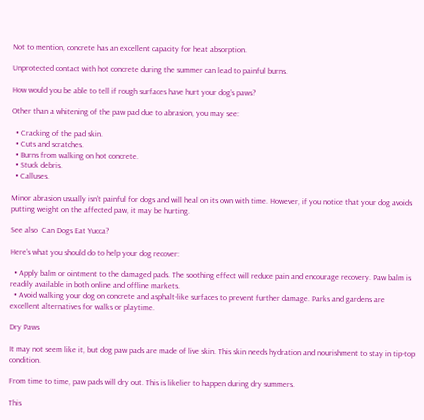Not to mention, concrete has an excellent capacity for heat absorption.

Unprotected contact with hot concrete during the summer can lead to painful burns.

How would you be able to tell if rough surfaces have hurt your dog’s paws?

Other than a whitening of the paw pad due to abrasion, you may see:

  • Cracking of the pad skin.
  • Cuts and scratches.
  • Burns from walking on hot concrete.
  • Stuck debris.
  • Calluses.

Minor abrasion usually isn’t painful for dogs and will heal on its own with time. However, if you notice that your dog avoids putting weight on the affected paw, it may be hurting.

See also  Can Dogs Eat Yucca?

Here’s what you should do to help your dog recover:

  • Apply balm or ointment to the damaged pads. The soothing effect will reduce pain and encourage recovery. Paw balm is readily available in both online and offline markets.
  • Avoid walking your dog on concrete and asphalt-like surfaces to prevent further damage. Parks and gardens are excellent alternatives for walks or playtime.

Dry Paws

It may not seem like it, but dog paw pads are made of live skin. This skin needs hydration and nourishment to stay in tip-top condition.

From time to time, paw pads will dry out. This is likelier to happen during dry summers.

This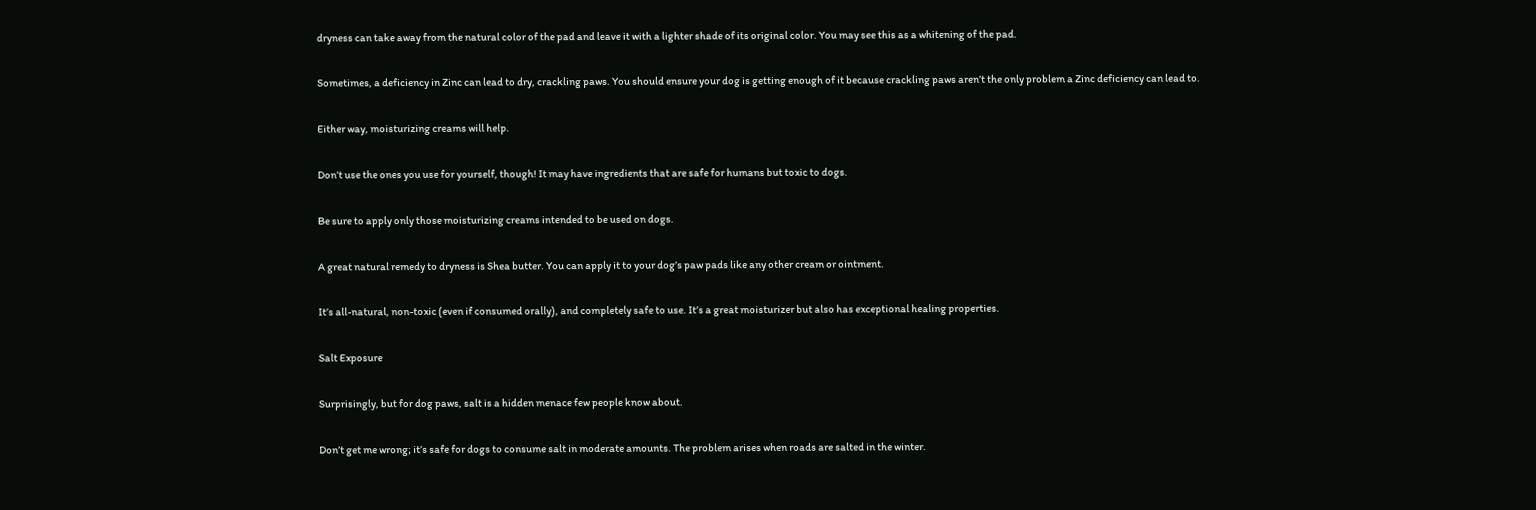dryness can take away from the natural color of the pad and leave it with a lighter shade of its original color. You may see this as a whitening of the pad.

Sometimes, a deficiency in Zinc can lead to dry, crackling paws. You should ensure your dog is getting enough of it because crackling paws aren’t the only problem a Zinc deficiency can lead to.

Either way, moisturizing creams will help.

Don’t use the ones you use for yourself, though! It may have ingredients that are safe for humans but toxic to dogs.

Be sure to apply only those moisturizing creams intended to be used on dogs.

A great natural remedy to dryness is Shea butter. You can apply it to your dog’s paw pads like any other cream or ointment.

It’s all-natural, non-toxic (even if consumed orally), and completely safe to use. It’s a great moisturizer but also has exceptional healing properties.

Salt Exposure

Surprisingly, but for dog paws, salt is a hidden menace few people know about.

Don’t get me wrong; it’s safe for dogs to consume salt in moderate amounts. The problem arises when roads are salted in the winter.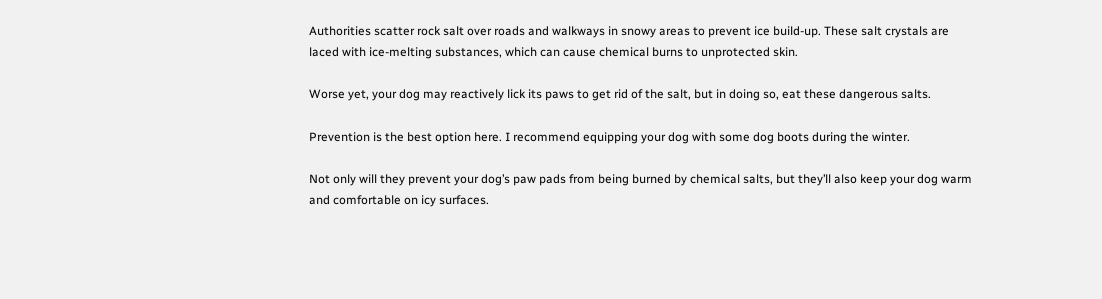Authorities scatter rock salt over roads and walkways in snowy areas to prevent ice build-up. These salt crystals are laced with ice-melting substances, which can cause chemical burns to unprotected skin.

Worse yet, your dog may reactively lick its paws to get rid of the salt, but in doing so, eat these dangerous salts.

Prevention is the best option here. I recommend equipping your dog with some dog boots during the winter.

Not only will they prevent your dog’s paw pads from being burned by chemical salts, but they’ll also keep your dog warm and comfortable on icy surfaces.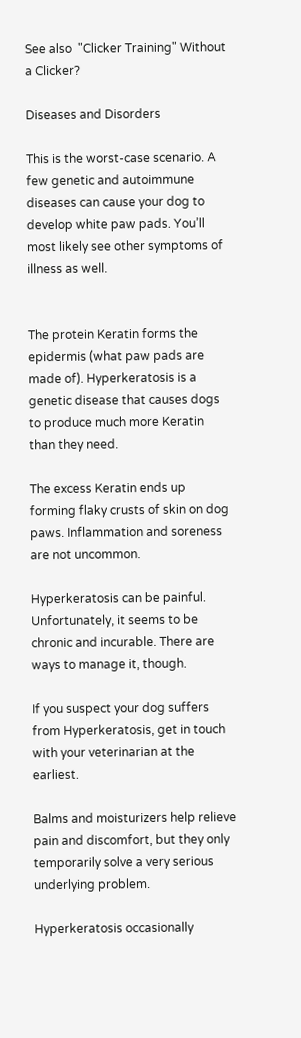See also  "Clicker Training" Without a Clicker?

Diseases and Disorders

This is the worst-case scenario. A few genetic and autoimmune diseases can cause your dog to develop white paw pads. You’ll most likely see other symptoms of illness as well.


The protein Keratin forms the epidermis (what paw pads are made of). Hyperkeratosis is a genetic disease that causes dogs to produce much more Keratin than they need.

The excess Keratin ends up forming flaky crusts of skin on dog paws. Inflammation and soreness are not uncommon.

Hyperkeratosis can be painful. Unfortunately, it seems to be chronic and incurable. There are ways to manage it, though.

If you suspect your dog suffers from Hyperkeratosis, get in touch with your veterinarian at the earliest.

Balms and moisturizers help relieve pain and discomfort, but they only temporarily solve a very serious underlying problem.

Hyperkeratosis occasionally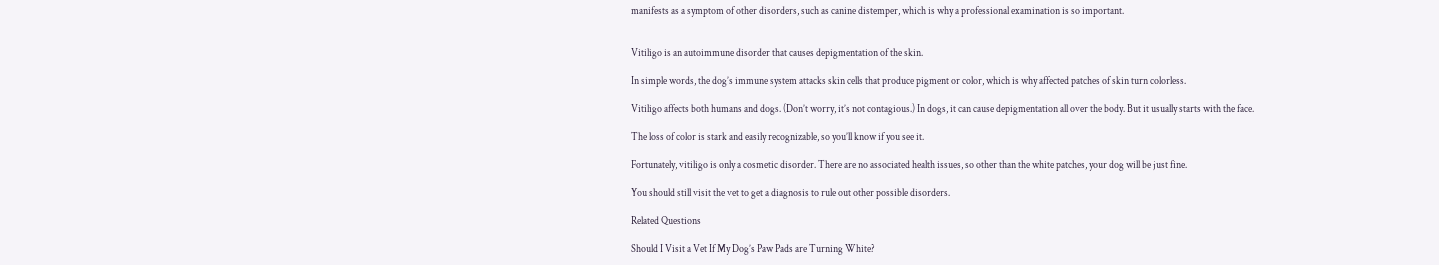manifests as a symptom of other disorders, such as canine distemper, which is why a professional examination is so important.


Vitiligo is an autoimmune disorder that causes depigmentation of the skin.

In simple words, the dog’s immune system attacks skin cells that produce pigment or color, which is why affected patches of skin turn colorless.

Vitiligo affects both humans and dogs. (Don’t worry, it’s not contagious.) In dogs, it can cause depigmentation all over the body. But it usually starts with the face.

The loss of color is stark and easily recognizable, so you’ll know if you see it.

Fortunately, vitiligo is only a cosmetic disorder. There are no associated health issues, so other than the white patches, your dog will be just fine.

You should still visit the vet to get a diagnosis to rule out other possible disorders.

Related Questions

Should I Visit a Vet If My Dog’s Paw Pads are Turning White?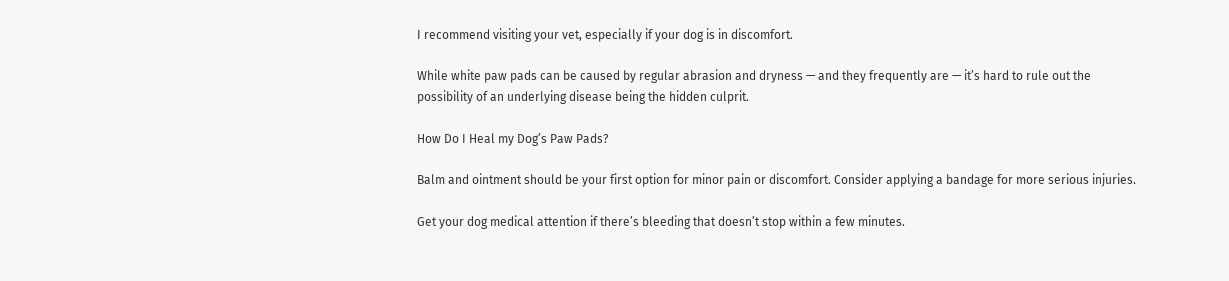I recommend visiting your vet, especially if your dog is in discomfort.

While white paw pads can be caused by regular abrasion and dryness — and they frequently are — it’s hard to rule out the possibility of an underlying disease being the hidden culprit.

How Do I Heal my Dog’s Paw Pads?

Balm and ointment should be your first option for minor pain or discomfort. Consider applying a bandage for more serious injuries.

Get your dog medical attention if there’s bleeding that doesn’t stop within a few minutes.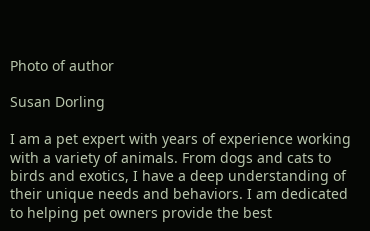Photo of author

Susan Dorling

I am a pet expert with years of experience working with a variety of animals. From dogs and cats to birds and exotics, I have a deep understanding of their unique needs and behaviors. I am dedicated to helping pet owners provide the best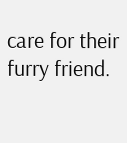care for their furry friend.